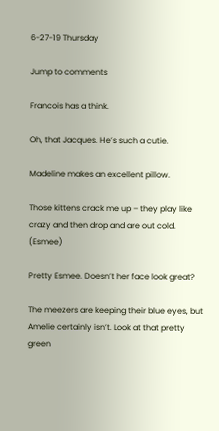6-27-19 Thursday

Jump to comments

Francois has a think.

Oh, that Jacques. He’s such a cutie.

Madeline makes an excellent pillow.

Those kittens crack me up – they play like crazy and then drop and are out cold. (Esmee)

Pretty Esmee. Doesn’t her face look great?

The meezers are keeping their blue eyes, but Amelie certainly isn’t. Look at that pretty green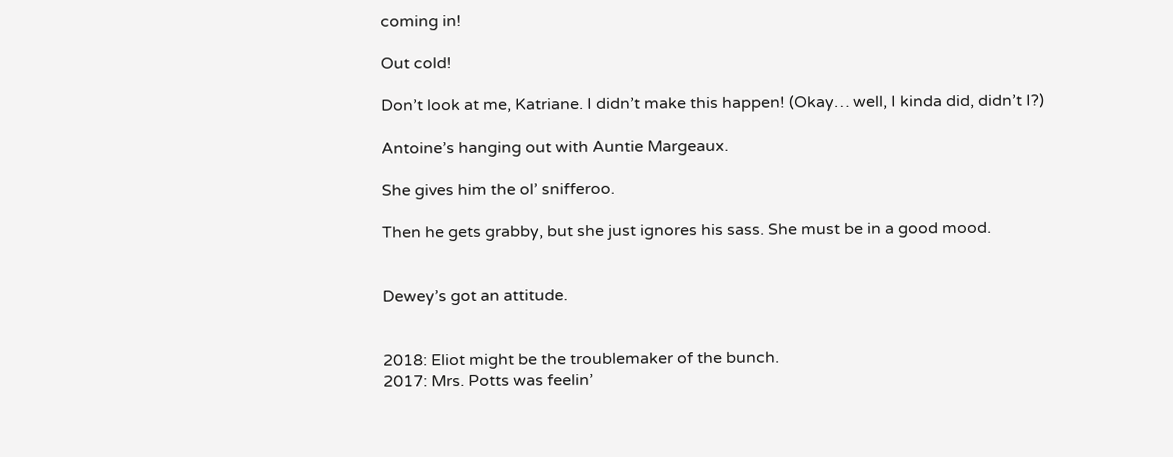coming in!

Out cold!

Don’t look at me, Katriane. I didn’t make this happen! (Okay… well, I kinda did, didn’t I?)

Antoine’s hanging out with Auntie Margeaux.

She gives him the ol’ snifferoo.

Then he gets grabby, but she just ignores his sass. She must be in a good mood.


Dewey’s got an attitude.


2018: Eliot might be the troublemaker of the bunch.
2017: Mrs. Potts was feelin’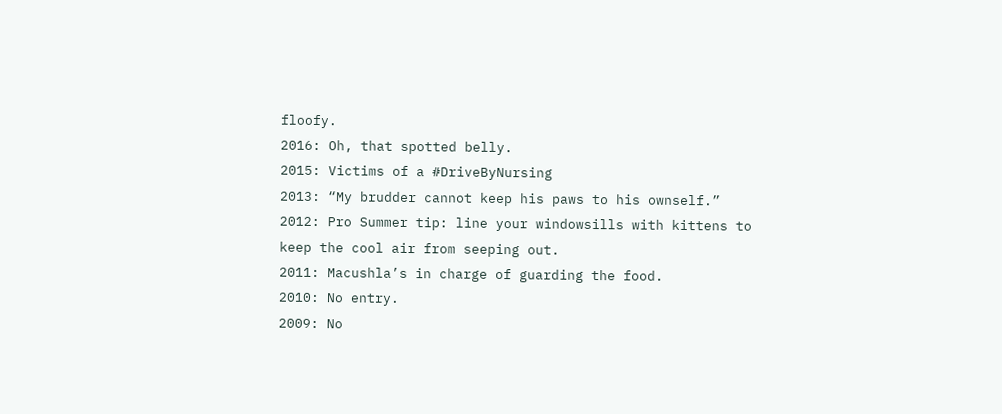floofy.
2016: Oh, that spotted belly.
2015: Victims of a #DriveByNursing
2013: “My brudder cannot keep his paws to his ownself.”
2012: Pro Summer tip: line your windowsills with kittens to keep the cool air from seeping out.
2011: Macushla’s in charge of guarding the food.
2010: No entry.
2009: No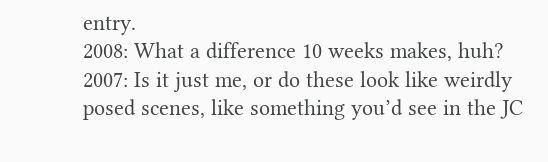entry.
2008: What a difference 10 weeks makes, huh?
2007: Is it just me, or do these look like weirdly posed scenes, like something you’d see in the JC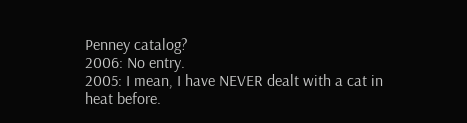Penney catalog?
2006: No entry.
2005: I mean, I have NEVER dealt with a cat in heat before.